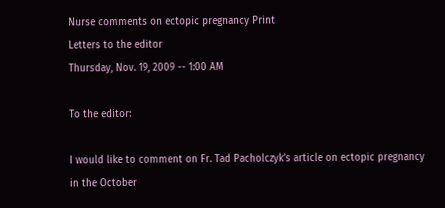Nurse comments on ectopic pregnancy Print
Letters to the editor
Thursday, Nov. 19, 2009 -- 1:00 AM

To the editor:

I would like to comment on Fr. Tad Pacholczyk’s article on ectopic pregnancy in the October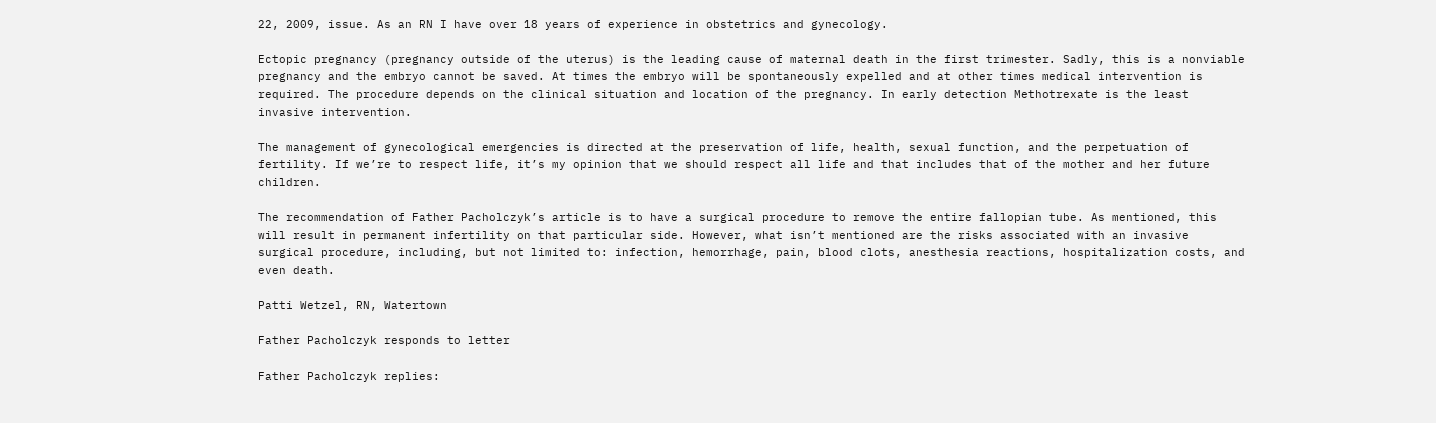22, 2009, issue. As an RN I have over 18 years of experience in obstetrics and gynecology.

Ectopic pregnancy (pregnancy outside of the uterus) is the leading cause of maternal death in the first trimester. Sadly, this is a nonviable pregnancy and the embryo cannot be saved. At times the embryo will be spontaneously expelled and at other times medical intervention is required. The procedure depends on the clinical situation and location of the pregnancy. In early detection Methotrexate is the least invasive intervention.

The management of gynecological emergencies is directed at the preservation of life, health, sexual function, and the perpetuation of fertility. If we’re to respect life, it’s my opinion that we should respect all life and that includes that of the mother and her future children.

The recommendation of Father Pacholczyk’s article is to have a surgical procedure to remove the entire fallopian tube. As mentioned, this will result in permanent infertility on that particular side. However, what isn’t mentioned are the risks associated with an invasive surgical procedure, including, but not limited to: infection, hemorrhage, pain, blood clots, anesthesia reactions, hospitalization costs, and even death.

Patti Wetzel, RN, Watertown

Father Pacholczyk responds to letter

Father Pacholczyk replies: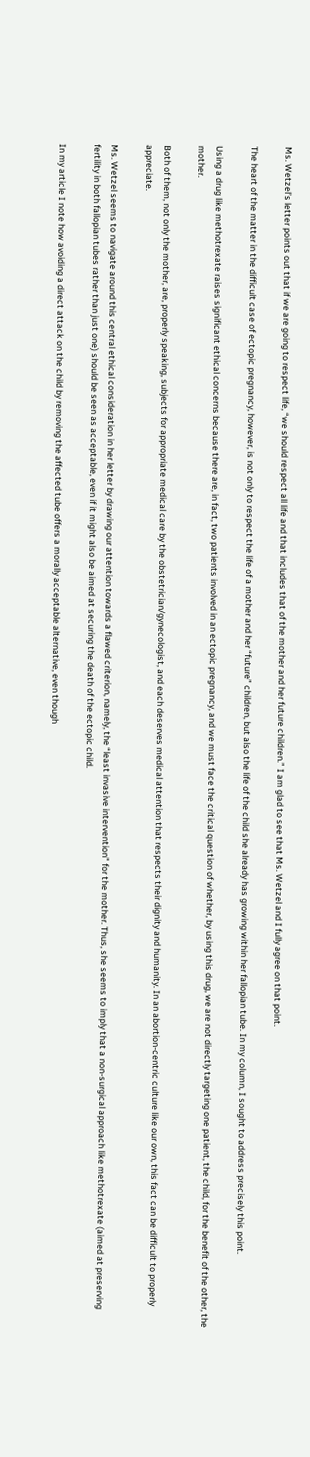Ms. Wetzel’s letter points out that if we are going to respect life, “we should respect all life and that includes that of the mother and her future children.” I am glad to see that Ms. Wetzel and I fully agree on that point.

The heart of the matter in the difficult case of ectopic pregnancy, however, is not only to respect the life of a mother and her “future” children, but also the life of the child she already has growing within her fallopian tube. In my column, I sought to address precisely this point.

Using a drug like methotrexate raises significant ethical concerns because there are, in fact, two patients involved in an ectopic pregnancy, and we must face the critical question of whether, by using this drug, we are not directly targeting one patient, the child, for the benefit of the other, the mother.

Both of them, not only the mother, are, properly speaking, subjects for appropriate medical care by the obstetrician/gynecologist, and each deserves medical attention that respects their dignity and humanity. In an abortion-centric culture like our own, this fact can be difficult to properly appreciate.

Ms. Wetzel seems to navigate around this central ethical consideration in her letter by drawing our attention towards a flawed criterion, namely, the “least invasive intervention” for the mother. Thus, she seems to imply that a non-surgical approach like methotrexate (aimed at preserving fertility in both fallopian tubes rather than just one) should be seen as acceptable, even if it might also be aimed at securing the death of the ectopic child.

In my article I note how avoiding a direct attack on the child by removing the affected tube offers a morally acceptable alternative, even though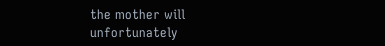the mother will unfortunately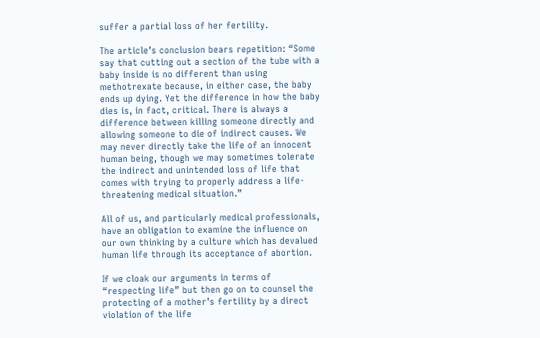suffer a partial loss of her fertility.

The article’s conclusion bears repetition: “Some say that cutting out a section of the tube with a baby inside is no different than using methotrexate because, in either case, the baby ends up dying. Yet the difference in how the baby dies is, in fact, critical. There is always a difference between killing someone directly and allowing someone to die of indirect causes. We may never directly take the life of an innocent human being, though we may sometimes tolerate the indirect and unintended loss of life that comes with trying to properly address a life-threatening medical situation.”

All of us, and particularly medical professionals, have an obligation to examine the influence on our own thinking by a culture which has devalued human life through its acceptance of abortion.

If we cloak our arguments in terms of “respecting life” but then go on to counsel the protecting of a mother’s fertility by a direct violation of the life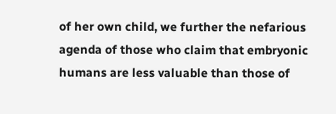of her own child, we further the nefarious agenda of those who claim that embryonic humans are less valuable than those of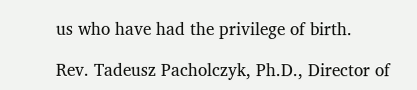us who have had the privilege of birth.

Rev. Tadeusz Pacholczyk, Ph.D., Director of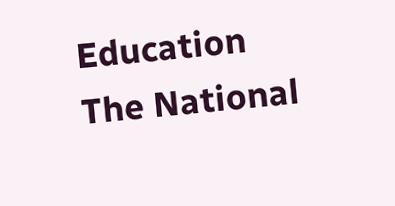Education
The National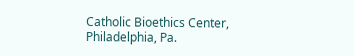Catholic Bioethics Center, Philadelphia, Pa.